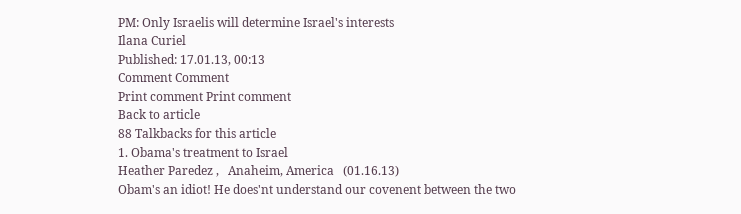PM: Only Israelis will determine Israel's interests
Ilana Curiel
Published: 17.01.13, 00:13
Comment Comment
Print comment Print comment
Back to article
88 Talkbacks for this article
1. Obama's treatment to Israel
Heather Paredez ,   Anaheim, America   (01.16.13)
Obam's an idiot! He does'nt understand our covenent between the two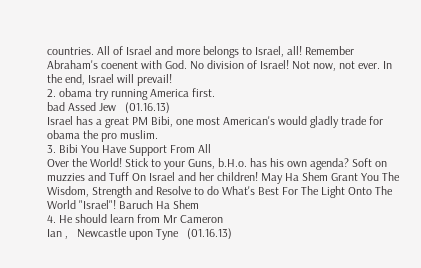countries. All of Israel and more belongs to Israel, all! Remember Abraham's coenent with God. No division of Israel! Not now, not ever. In the end, Israel will prevail!
2. obama try running America first.
bad Assed Jew   (01.16.13)
Israel has a great PM Bibi, one most American's would gladly trade for obama the pro muslim.
3. Bibi You Have Support From All
Over the World! Stick to your Guns, b.H.o. has his own agenda? Soft on muzzies and Tuff On Israel and her children! May Ha Shem Grant You The Wisdom, Strength and Resolve to do What's Best For The Light Onto The World "Israel"! Baruch Ha Shem
4. He should learn from Mr Cameron
Ian ,   Newcastle upon Tyne   (01.16.13)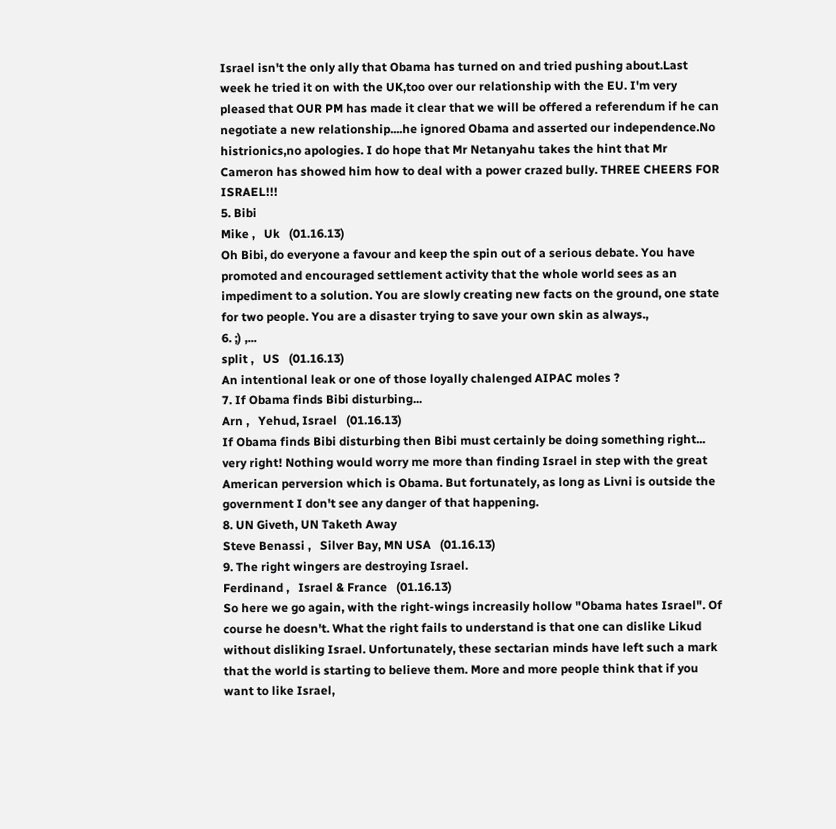Israel isn't the only ally that Obama has turned on and tried pushing about.Last week he tried it on with the UK,too over our relationship with the EU. I'm very pleased that OUR PM has made it clear that we will be offered a referendum if he can negotiate a new relationship....he ignored Obama and asserted our independence.No histrionics,no apologies. I do hope that Mr Netanyahu takes the hint that Mr Cameron has showed him how to deal with a power crazed bully. THREE CHEERS FOR ISRAEL!!!
5. Bibi
Mike ,   Uk   (01.16.13)
Oh Bibi, do everyone a favour and keep the spin out of a serious debate. You have promoted and encouraged settlement activity that the whole world sees as an impediment to a solution. You are slowly creating new facts on the ground, one state for two people. You are a disaster trying to save your own skin as always.,
6. ;) ,...
split ,   US   (01.16.13)
An intentional leak or one of those loyally chalenged AIPAC moles ?
7. If Obama finds Bibi disturbing...
Arn ,   Yehud, Israel   (01.16.13)
If Obama finds Bibi disturbing then Bibi must certainly be doing something right... very right! Nothing would worry me more than finding Israel in step with the great American perversion which is Obama. But fortunately, as long as Livni is outside the government I don't see any danger of that happening.
8. UN Giveth, UN Taketh Away
Steve Benassi ,   Silver Bay, MN USA   (01.16.13)
9. The right wingers are destroying Israel.
Ferdinand ,   Israel & France   (01.16.13)
So here we go again, with the right-wings increasily hollow "Obama hates Israel". Of course he doesn't. What the right fails to understand is that one can dislike Likud without disliking Israel. Unfortunately, these sectarian minds have left such a mark that the world is starting to believe them. More and more people think that if you want to like Israel,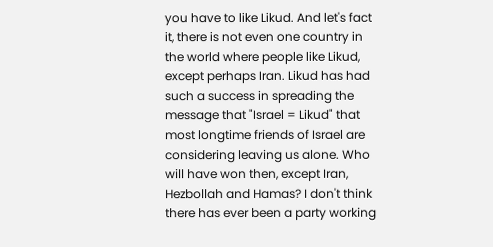you have to like Likud. And let's fact it, there is not even one country in the world where people like Likud, except perhaps Iran. Likud has had such a success in spreading the message that "Israel = Likud" that most longtime friends of Israel are considering leaving us alone. Who will have won then, except Iran, Hezbollah and Hamas? I don't think there has ever been a party working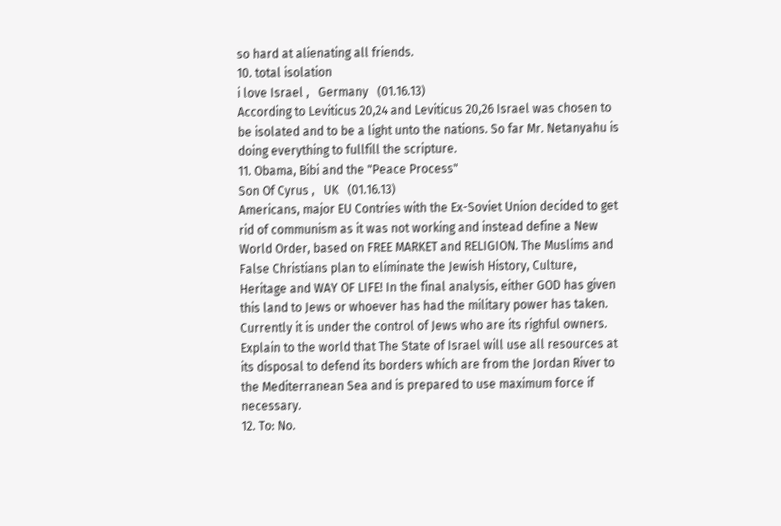so hard at alienating all friends.
10. total isolation
i love Israel ,   Germany   (01.16.13)
According to Leviticus 20,24 and Leviticus 20,26 Israel was chosen to be isolated and to be a light unto the nations. So far Mr. Netanyahu is doing everything to fullfill the scripture.
11. Obama, Bibi and the "Peace Process"
Son Of Cyrus ,   UK   (01.16.13)
Americans, major EU Contries with the Ex-Soviet Union decided to get rid of communism as it was not working and instead define a New World Order, based on FREE MARKET and RELIGION. The Muslims and False Christians plan to eliminate the Jewish History, Culture, Heritage and WAY OF LIFE! In the final analysis, either GOD has given this land to Jews or whoever has had the military power has taken. Currently it is under the control of Jews who are its righful owners. Explain to the world that The State of Israel will use all resources at its disposal to defend its borders which are from the Jordan River to the Mediterranean Sea and is prepared to use maximum force if necessary.
12. To: No.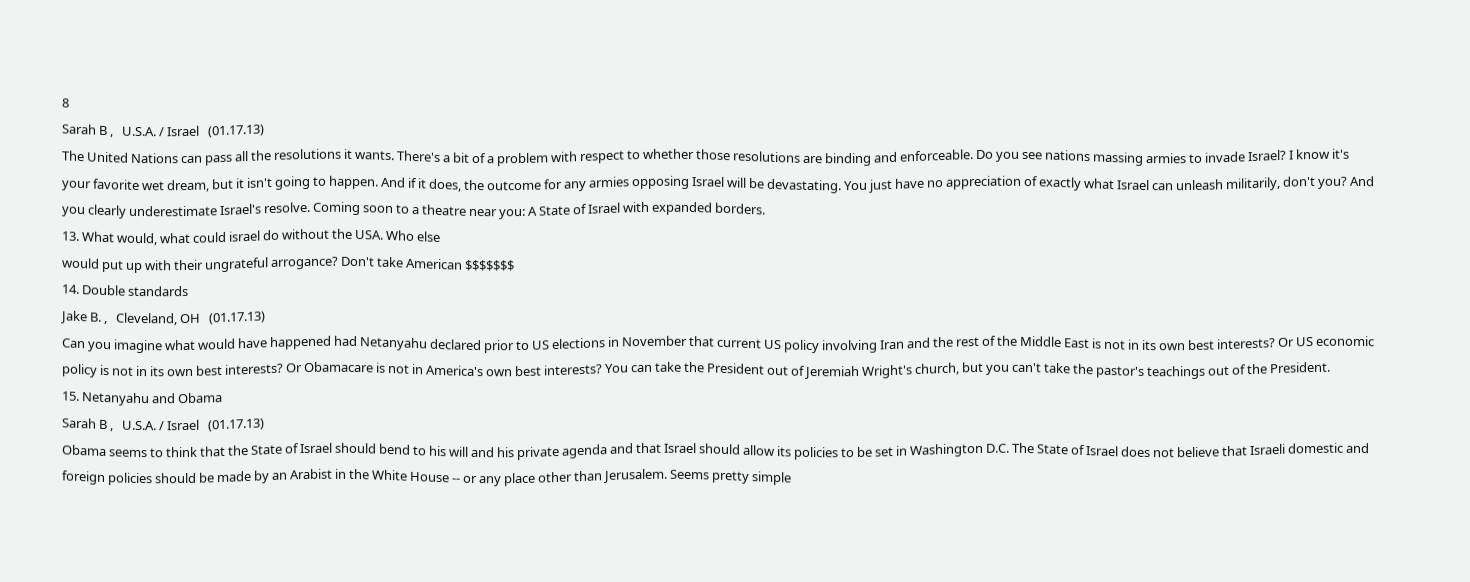8
Sarah B ,   U.S.A. / Israel   (01.17.13)
The United Nations can pass all the resolutions it wants. There's a bit of a problem with respect to whether those resolutions are binding and enforceable. Do you see nations massing armies to invade Israel? I know it's your favorite wet dream, but it isn't going to happen. And if it does, the outcome for any armies opposing Israel will be devastating. You just have no appreciation of exactly what Israel can unleash militarily, don't you? And you clearly underestimate Israel's resolve. Coming soon to a theatre near you: A State of Israel with expanded borders.
13. What would, what could israel do without the USA. Who else
would put up with their ungrateful arrogance? Don't take American $$$$$$$
14. Double standards
Jake B. ,   Cleveland, OH   (01.17.13)
Can you imagine what would have happened had Netanyahu declared prior to US elections in November that current US policy involving Iran and the rest of the Middle East is not in its own best interests? Or US economic policy is not in its own best interests? Or Obamacare is not in America's own best interests? You can take the President out of Jeremiah Wright's church, but you can't take the pastor's teachings out of the President.
15. Netanyahu and Obama
Sarah B ,   U.S.A. / Israel   (01.17.13)
Obama seems to think that the State of Israel should bend to his will and his private agenda and that Israel should allow its policies to be set in Washington D.C. The State of Israel does not believe that Israeli domestic and foreign policies should be made by an Arabist in the White House -- or any place other than Jerusalem. Seems pretty simple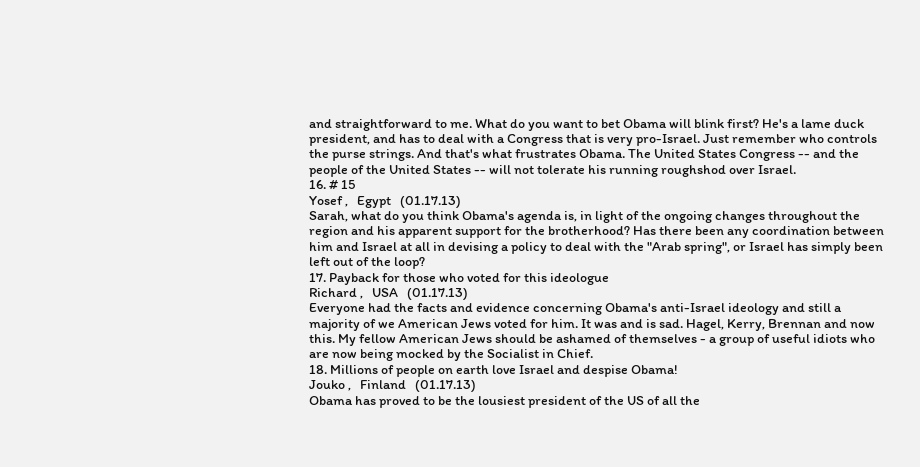and straightforward to me. What do you want to bet Obama will blink first? He's a lame duck president, and has to deal with a Congress that is very pro-Israel. Just remember who controls the purse strings. And that's what frustrates Obama. The United States Congress -- and the people of the United States -- will not tolerate his running roughshod over Israel.
16. # 15
Yosef ,   Egypt   (01.17.13)
Sarah, what do you think Obama's agenda is, in light of the ongoing changes throughout the region and his apparent support for the brotherhood? Has there been any coordination between him and Israel at all in devising a policy to deal with the "Arab spring", or Israel has simply been left out of the loop?
17. Payback for those who voted for this ideologue
Richard ,   USA   (01.17.13)
Everyone had the facts and evidence concerning Obama's anti-Israel ideology and still a majority of we American Jews voted for him. It was and is sad. Hagel, Kerry, Brennan and now this. My fellow American Jews should be ashamed of themselves - a group of useful idiots who are now being mocked by the Socialist in Chief.
18. Millions of people on earth love Israel and despise Obama!
Jouko ,   Finland   (01.17.13)
Obama has proved to be the lousiest president of the US of all the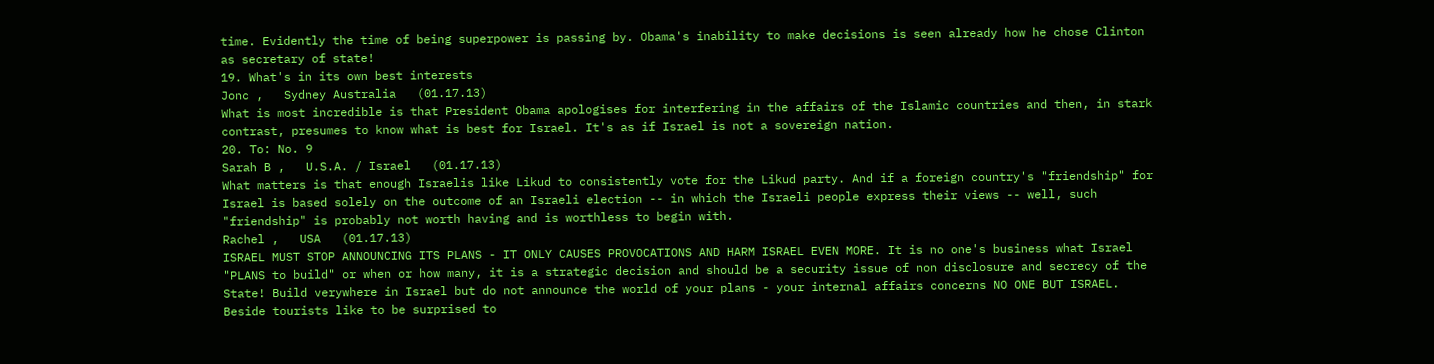time. Evidently the time of being superpower is passing by. Obama's inability to make decisions is seen already how he chose Clinton as secretary of state!
19. What's in its own best interests
Jonc ,   Sydney Australia   (01.17.13)
What is most incredible is that President Obama apologises for interfering in the affairs of the Islamic countries and then, in stark contrast, presumes to know what is best for Israel. It's as if Israel is not a sovereign nation.
20. To: No. 9
Sarah B ,   U.S.A. / Israel   (01.17.13)
What matters is that enough Israelis like Likud to consistently vote for the Likud party. And if a foreign country's "friendship" for Israel is based solely on the outcome of an Israeli election -- in which the Israeli people express their views -- well, such "friendship" is probably not worth having and is worthless to begin with.
Rachel ,   USA   (01.17.13)
ISRAEL MUST STOP ANNOUNCING ITS PLANS - IT ONLY CAUSES PROVOCATIONS AND HARM ISRAEL EVEN MORE. It is no one's business what Israel "PLANS to build" or when or how many, it is a strategic decision and should be a security issue of non disclosure and secrecy of the State! Build verywhere in Israel but do not announce the world of your plans - your internal affairs concerns NO ONE BUT ISRAEL. Beside tourists like to be surprised to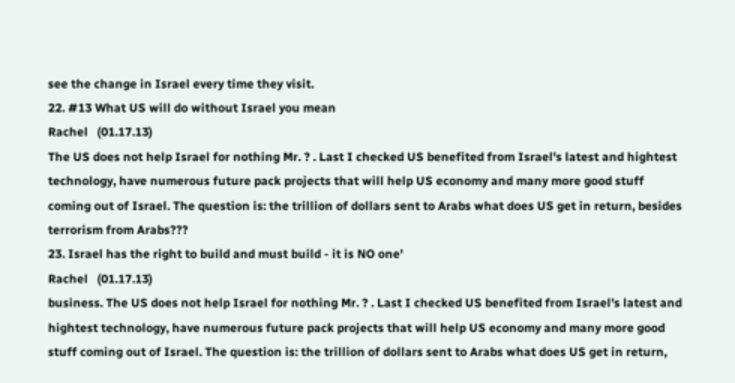see the change in Israel every time they visit.
22. #13 What US will do without Israel you mean
Rachel   (01.17.13)
The US does not help Israel for nothing Mr. ? . Last I checked US benefited from Israel's latest and hightest technology, have numerous future pack projects that will help US economy and many more good stuff coming out of Israel. The question is: the trillion of dollars sent to Arabs what does US get in return, besides terrorism from Arabs???
23. Israel has the right to build and must build - it is NO one'
Rachel   (01.17.13)
business. The US does not help Israel for nothing Mr. ? . Last I checked US benefited from Israel's latest and hightest technology, have numerous future pack projects that will help US economy and many more good stuff coming out of Israel. The question is: the trillion of dollars sent to Arabs what does US get in return,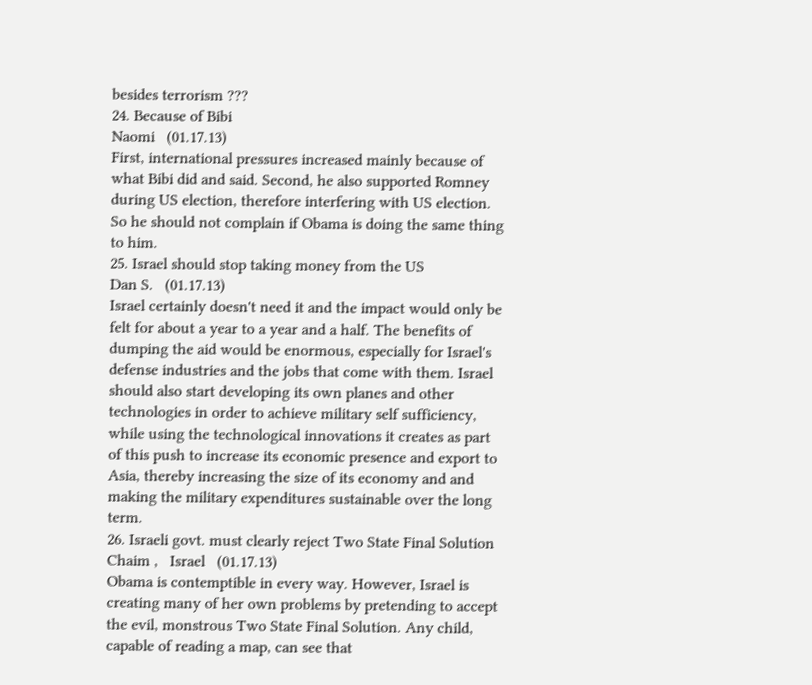besides terrorism ???
24. Because of Bibi
Naomi   (01.17.13)
First, international pressures increased mainly because of what Bibi did and said. Second, he also supported Romney during US election, therefore interfering with US election. So he should not complain if Obama is doing the same thing to him.
25. Israel should stop taking money from the US
Dan S.   (01.17.13)
Israel certainly doesn't need it and the impact would only be felt for about a year to a year and a half. The benefits of dumping the aid would be enormous, especially for Israel's defense industries and the jobs that come with them. Israel should also start developing its own planes and other technologies in order to achieve military self sufficiency, while using the technological innovations it creates as part of this push to increase its economic presence and export to Asia, thereby increasing the size of its economy and and making the military expenditures sustainable over the long term.
26. Israeli govt. must clearly reject Two State Final Solution
Chaim ,   Israel   (01.17.13)
Obama is contemptible in every way. However, Israel is creating many of her own problems by pretending to accept the evil, monstrous Two State Final Solution. Any child, capable of reading a map, can see that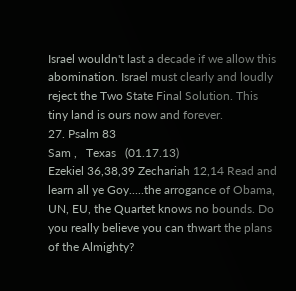Israel wouldn't last a decade if we allow this abomination. Israel must clearly and loudly reject the Two State Final Solution. This tiny land is ours now and forever.
27. Psalm 83
Sam ,   Texas   (01.17.13)
Ezekiel 36,38,39 Zechariah 12,14 Read and learn all ye Goy.....the arrogance of Obama, UN, EU, the Quartet knows no bounds. Do you really believe you can thwart the plans of the Almighty?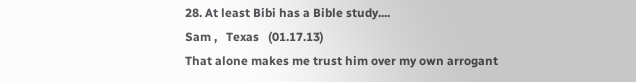28. At least Bibi has a Bible study....
Sam ,   Texas   (01.17.13)
That alone makes me trust him over my own arrogant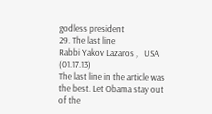godless president
29. The last line
Rabbi Yakov Lazaros ,   USA   (01.17.13)
The last line in the article was the best. Let Obama stay out of the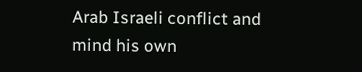Arab Israeli conflict and mind his own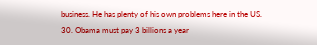business. He has plenty of his own problems here in the US.
30. Obama must pay 3 billions a year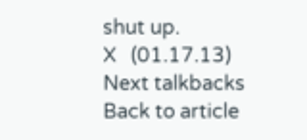shut up.
X   (01.17.13)
Next talkbacks
Back to article